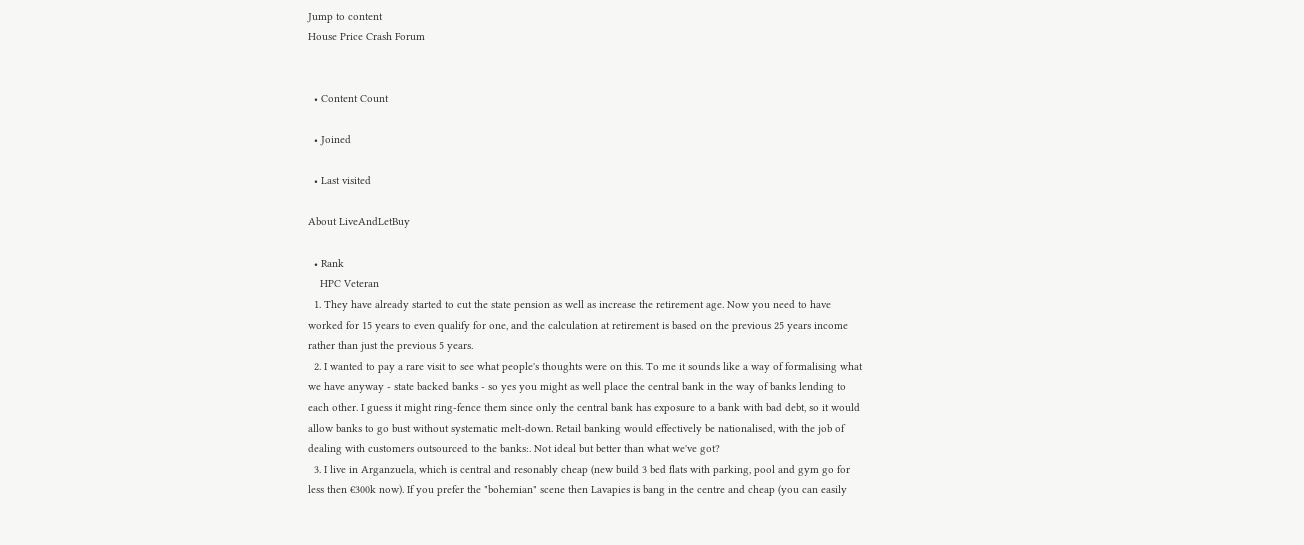Jump to content
House Price Crash Forum


  • Content Count

  • Joined

  • Last visited

About LiveAndLetBuy

  • Rank
    HPC Veteran
  1. They have already started to cut the state pension as well as increase the retirement age. Now you need to have worked for 15 years to even qualify for one, and the calculation at retirement is based on the previous 25 years income rather than just the previous 5 years.
  2. I wanted to pay a rare visit to see what people's thoughts were on this. To me it sounds like a way of formalising what we have anyway - state backed banks - so yes you might as well place the central bank in the way of banks lending to each other. I guess it might ring-fence them since only the central bank has exposure to a bank with bad debt, so it would allow banks to go bust without systematic melt-down. Retail banking would effectively be nationalised, with the job of dealing with customers outsourced to the banks:. Not ideal but better than what we've got?
  3. I live in Arganzuela, which is central and resonably cheap (new build 3 bed flats with parking, pool and gym go for less then €300k now). If you prefer the "bohemian" scene then Lavapies is bang in the centre and cheap (you can easily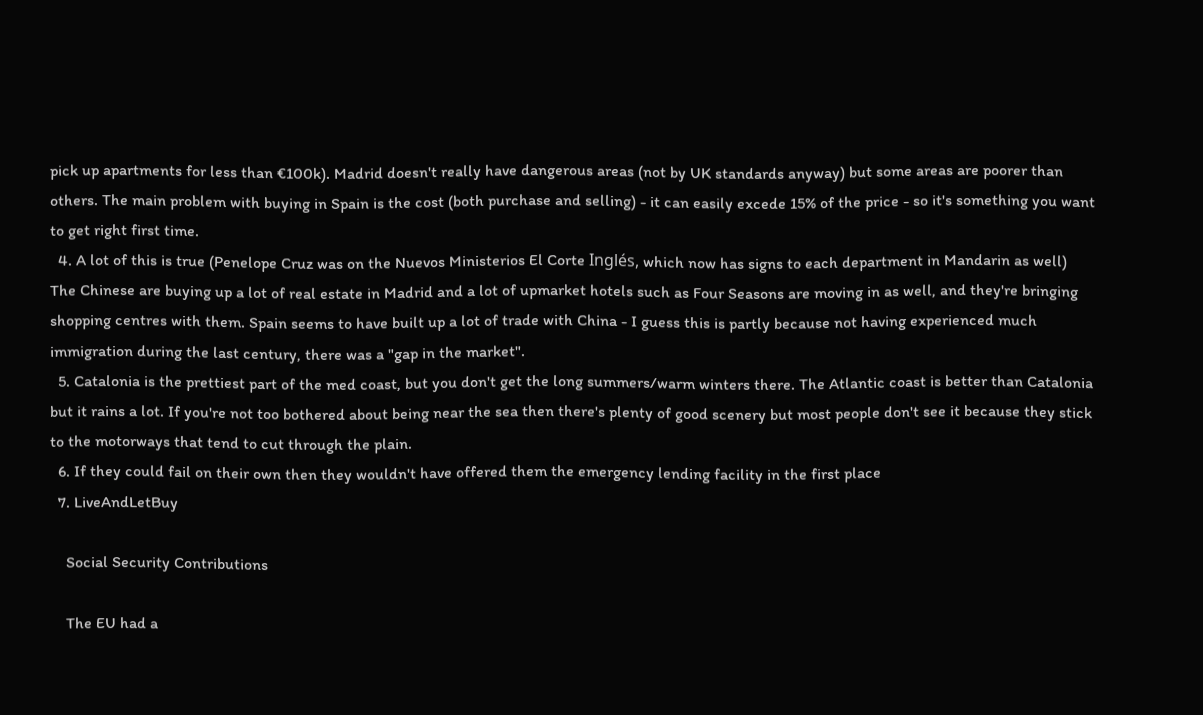pick up apartments for less than €100k). Madrid doesn't really have dangerous areas (not by UK standards anyway) but some areas are poorer than others. The main problem with buying in Spain is the cost (both purchase and selling) - it can easily excede 15% of the price - so it's something you want to get right first time.
  4. A lot of this is true (Penelope Cruz was on the Nuevos Ministerios El Corte Inglés, which now has signs to each department in Mandarin as well) The Chinese are buying up a lot of real estate in Madrid and a lot of upmarket hotels such as Four Seasons are moving in as well, and they're bringing shopping centres with them. Spain seems to have built up a lot of trade with China - I guess this is partly because not having experienced much immigration during the last century, there was a "gap in the market".
  5. Catalonia is the prettiest part of the med coast, but you don't get the long summers/warm winters there. The Atlantic coast is better than Catalonia but it rains a lot. If you're not too bothered about being near the sea then there's plenty of good scenery but most people don't see it because they stick to the motorways that tend to cut through the plain.
  6. If they could fail on their own then they wouldn't have offered them the emergency lending facility in the first place
  7. LiveAndLetBuy

    Social Security Contributions

    The EU had a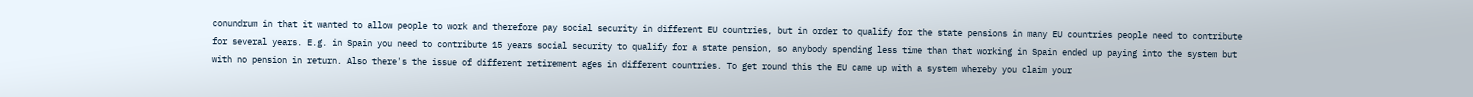conundrum in that it wanted to allow people to work and therefore pay social security in different EU countries, but in order to qualify for the state pensions in many EU countries people need to contribute for several years. E.g. in Spain you need to contribute 15 years social security to qualify for a state pension, so anybody spending less time than that working in Spain ended up paying into the system but with no pension in return. Also there's the issue of different retirement ages in different countries. To get round this the EU came up with a system whereby you claim your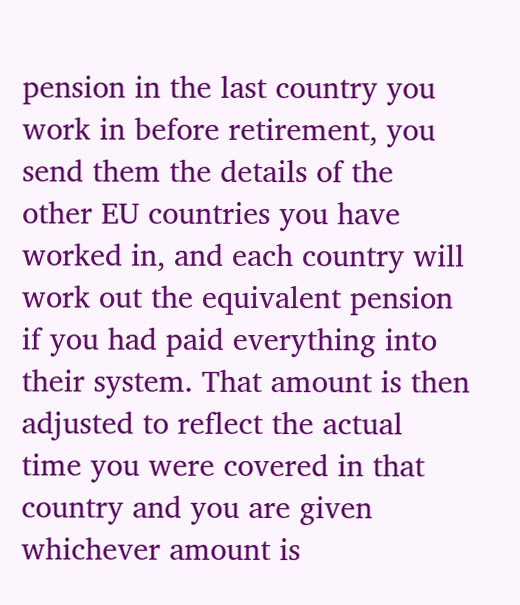pension in the last country you work in before retirement, you send them the details of the other EU countries you have worked in, and each country will work out the equivalent pension if you had paid everything into their system. That amount is then adjusted to reflect the actual time you were covered in that country and you are given whichever amount is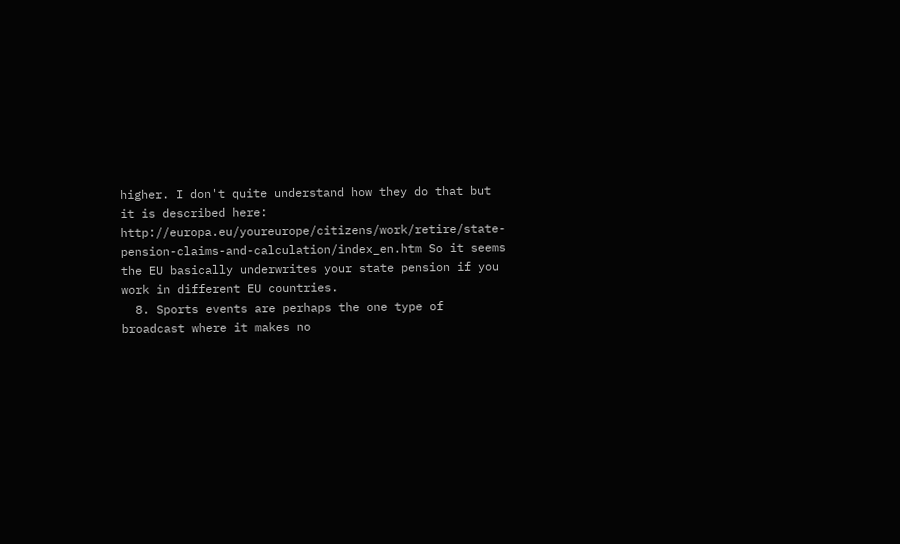higher. I don't quite understand how they do that but it is described here: http://europa.eu/youreurope/citizens/work/retire/state-pension-claims-and-calculation/index_en.htm So it seems the EU basically underwrites your state pension if you work in different EU countries.
  8. Sports events are perhaps the one type of broadcast where it makes no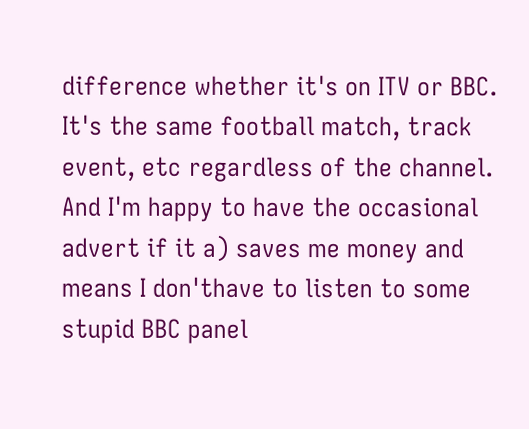difference whether it's on ITV or BBC. It's the same football match, track event, etc regardless of the channel. And I'm happy to have the occasional advert if it a) saves me money and means I don'thave to listen to some stupid BBC panel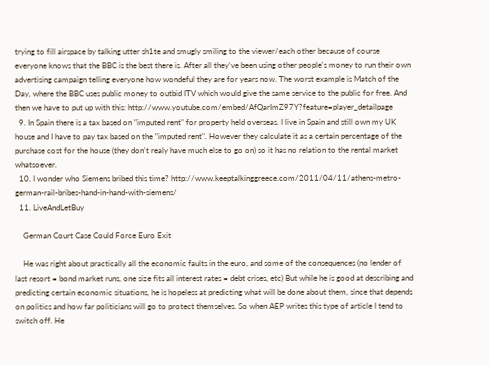trying to fill airspace by talking utter sh1te and smugly smiling to the viewer/each other because of course everyone knows that the BBC is the best there is. After all they've been using other people's money to run their own advertising campaign telling everyone how wondeful they are for years now. The worst example is Match of the Day, where the BBC uses public money to outbid ITV which would give the same service to the public for free. And then we have to put up with this: http://www.youtube.com/embed/AfQarImZ97Y?feature=player_detailpage
  9. In Spain there is a tax based on "imputed rent" for property held overseas. I live in Spain and still own my UK house and I have to pay tax based on the "imputed rent". However they calculate it as a certain percentage of the purchase cost for the house (they don't realy have much else to go on) so it has no relation to the rental market whatsoever.
  10. I wonder who Siemens bribed this time? http://www.keeptalkinggreece.com/2011/04/11/athens-metro-german-rail-bribes-hand-in-hand-with-siemens/
  11. LiveAndLetBuy

    German Court Case Could Force Euro Exit

    He was right about practically all the economic faults in the euro, and some of the consequences (no lender of last resort = bond market runs, one size fits all interest rates = debt crises, etc) But while he is good at describing and predicting certain economic situations, he is hopeless at predicting what will be done about them, since that depends on politics and how far politicians will go to protect themselves. So when AEP writes this type of article I tend to switch off. He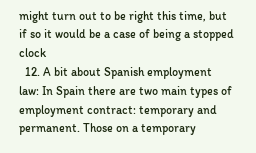might turn out to be right this time, but if so it would be a case of being a stopped clock
  12. A bit about Spanish employment law: In Spain there are two main types of employment contract: temporary and permanent. Those on a temporary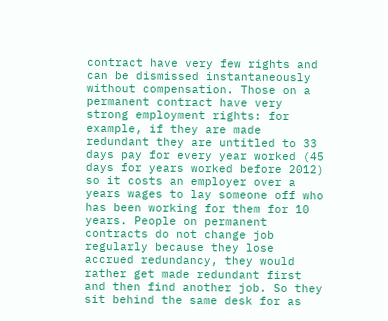contract have very few rights and can be dismissed instantaneously without compensation. Those on a permanent contract have very strong employment rights: for example, if they are made redundant they are untitled to 33 days pay for every year worked (45 days for years worked before 2012) so it costs an employer over a years wages to lay someone off who has been working for them for 10 years. People on permanent contracts do not change job regularly because they lose accrued redundancy, they would rather get made redundant first and then find another job. So they sit behind the same desk for as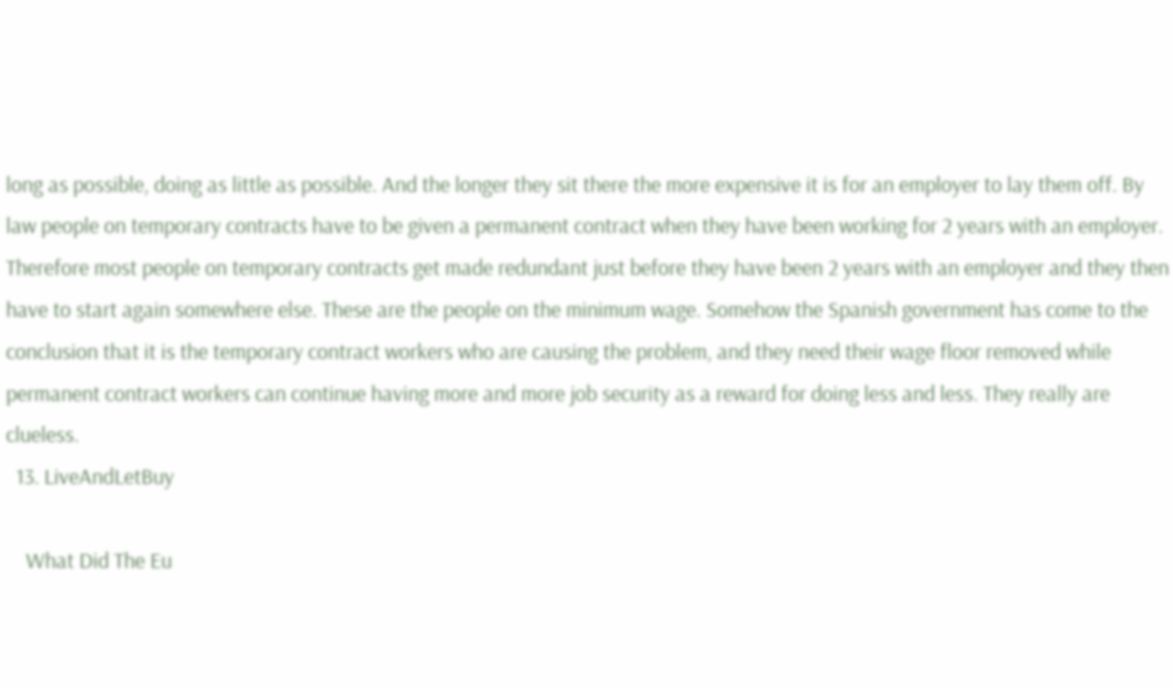long as possible, doing as little as possible. And the longer they sit there the more expensive it is for an employer to lay them off. By law people on temporary contracts have to be given a permanent contract when they have been working for 2 years with an employer. Therefore most people on temporary contracts get made redundant just before they have been 2 years with an employer and they then have to start again somewhere else. These are the people on the minimum wage. Somehow the Spanish government has come to the conclusion that it is the temporary contract workers who are causing the problem, and they need their wage floor removed while permanent contract workers can continue having more and more job security as a reward for doing less and less. They really are clueless.
  13. LiveAndLetBuy

    What Did The Eu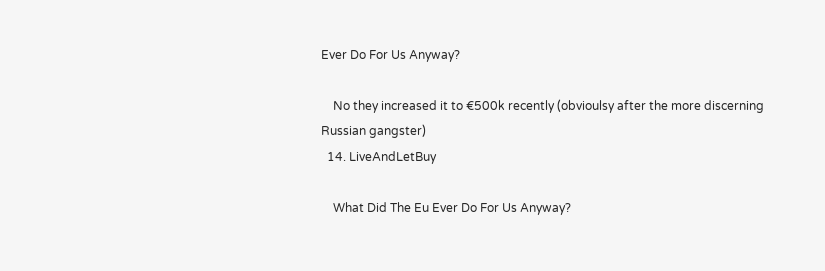Ever Do For Us Anyway?

    No they increased it to €500k recently (obvioulsy after the more discerning Russian gangster)
  14. LiveAndLetBuy

    What Did The Eu Ever Do For Us Anyway?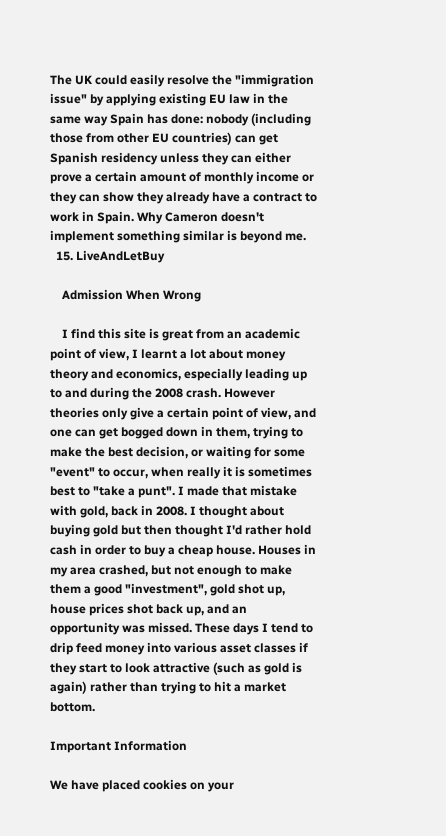The UK could easily resolve the "immigration issue" by applying existing EU law in the same way Spain has done: nobody (including those from other EU countries) can get Spanish residency unless they can either prove a certain amount of monthly income or they can show they already have a contract to work in Spain. Why Cameron doesn't implement something similar is beyond me.
  15. LiveAndLetBuy

    Admission When Wrong

    I find this site is great from an academic point of view, I learnt a lot about money theory and economics, especially leading up to and during the 2008 crash. However theories only give a certain point of view, and one can get bogged down in them, trying to make the best decision, or waiting for some "event" to occur, when really it is sometimes best to "take a punt". I made that mistake with gold, back in 2008. I thought about buying gold but then thought I'd rather hold cash in order to buy a cheap house. Houses in my area crashed, but not enough to make them a good "investment", gold shot up, house prices shot back up, and an opportunity was missed. These days I tend to drip feed money into various asset classes if they start to look attractive (such as gold is again) rather than trying to hit a market bottom.

Important Information

We have placed cookies on your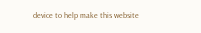device to help make this website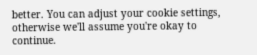better. You can adjust your cookie settings, otherwise we'll assume you're okay to continue.